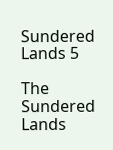Sundered Lands 5

The Sundered Lands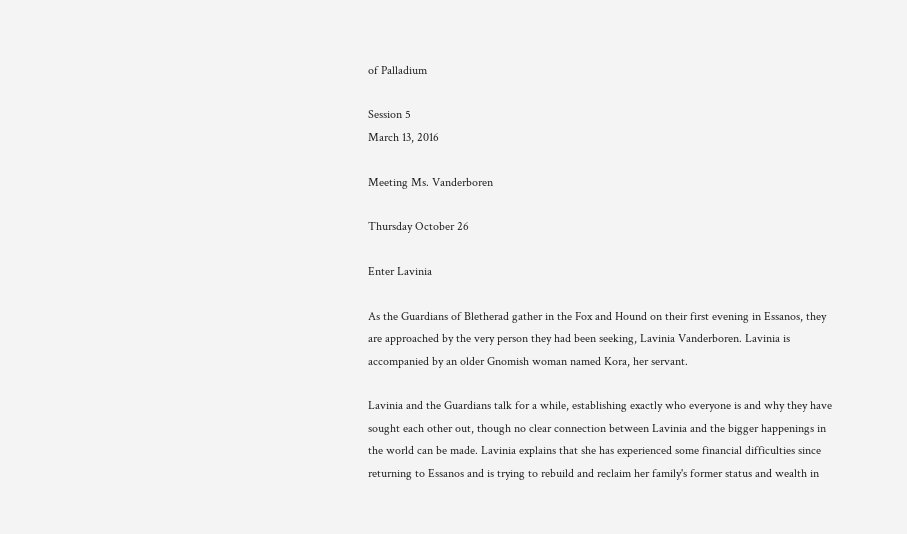of Palladium

Session 5
March 13, 2016

Meeting Ms. Vanderboren

Thursday October 26

Enter Lavinia

As the Guardians of Bletherad gather in the Fox and Hound on their first evening in Essanos, they are approached by the very person they had been seeking, Lavinia Vanderboren. Lavinia is accompanied by an older Gnomish woman named Kora, her servant.

Lavinia and the Guardians talk for a while, establishing exactly who everyone is and why they have sought each other out, though no clear connection between Lavinia and the bigger happenings in the world can be made. Lavinia explains that she has experienced some financial difficulties since returning to Essanos and is trying to rebuild and reclaim her family's former status and wealth in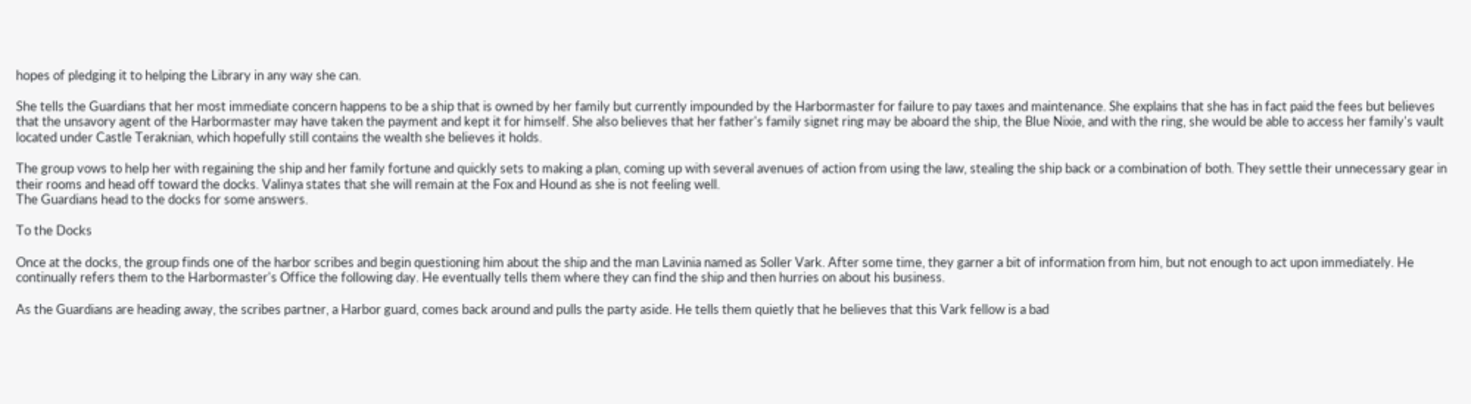hopes of pledging it to helping the Library in any way she can.

She tells the Guardians that her most immediate concern happens to be a ship that is owned by her family but currently impounded by the Harbormaster for failure to pay taxes and maintenance. She explains that she has in fact paid the fees but believes that the unsavory agent of the Harbormaster may have taken the payment and kept it for himself. She also believes that her father's family signet ring may be aboard the ship, the Blue Nixie, and with the ring, she would be able to access her family's vault located under Castle Teraknian, which hopefully still contains the wealth she believes it holds.

The group vows to help her with regaining the ship and her family fortune and quickly sets to making a plan, coming up with several avenues of action from using the law, stealing the ship back or a combination of both. They settle their unnecessary gear in their rooms and head off toward the docks. Valinya states that she will remain at the Fox and Hound as she is not feeling well.
The Guardians head to the docks for some answers.

To the Docks

Once at the docks, the group finds one of the harbor scribes and begin questioning him about the ship and the man Lavinia named as Soller Vark. After some time, they garner a bit of information from him, but not enough to act upon immediately. He continually refers them to the Harbormaster's Office the following day. He eventually tells them where they can find the ship and then hurries on about his business.

As the Guardians are heading away, the scribes partner, a Harbor guard, comes back around and pulls the party aside. He tells them quietly that he believes that this Vark fellow is a bad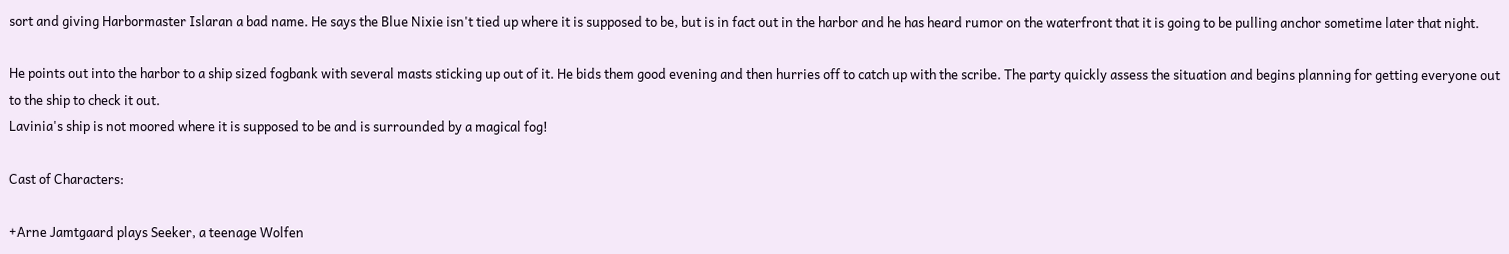sort and giving Harbormaster Islaran a bad name. He says the Blue Nixie isn't tied up where it is supposed to be, but is in fact out in the harbor and he has heard rumor on the waterfront that it is going to be pulling anchor sometime later that night.

He points out into the harbor to a ship sized fogbank with several masts sticking up out of it. He bids them good evening and then hurries off to catch up with the scribe. The party quickly assess the situation and begins planning for getting everyone out to the ship to check it out.
Lavinia's ship is not moored where it is supposed to be and is surrounded by a magical fog!

Cast of Characters:

+Arne Jamtgaard plays Seeker, a teenage Wolfen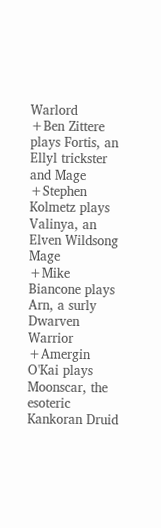Warlord
+Ben Zittere plays Fortis, an Ellyl trickster and Mage
+Stephen Kolmetz plays Valinya, an Elven Wildsong Mage
+Mike Biancone plays Arn, a surly Dwarven Warrior
+Amergin O'Kai plays Moonscar, the esoteric Kankoran Druid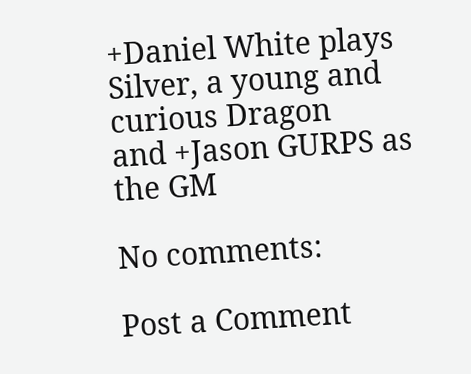+Daniel White plays Silver, a young and curious Dragon
and +Jason GURPS as the GM

No comments:

Post a Comment